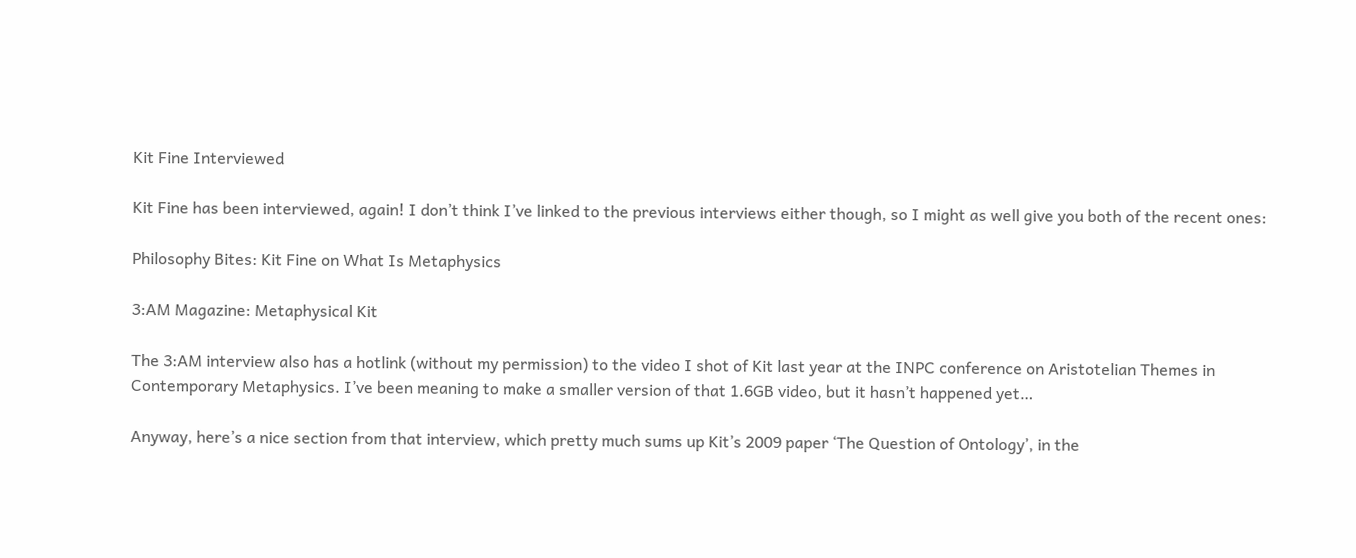Kit Fine Interviewed

Kit Fine has been interviewed, again! I don’t think I’ve linked to the previous interviews either though, so I might as well give you both of the recent ones:

Philosophy Bites: Kit Fine on What Is Metaphysics

3:AM Magazine: Metaphysical Kit

The 3:AM interview also has a hotlink (without my permission) to the video I shot of Kit last year at the INPC conference on Aristotelian Themes in Contemporary Metaphysics. I’ve been meaning to make a smaller version of that 1.6GB video, but it hasn’t happened yet…

Anyway, here’s a nice section from that interview, which pretty much sums up Kit’s 2009 paper ‘The Question of Ontology’, in the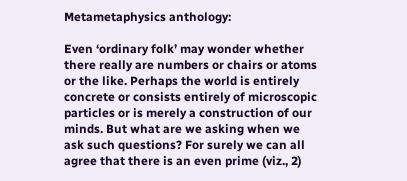Metametaphysics anthology:

Even ‘ordinary folk’ may wonder whether there really are numbers or chairs or atoms or the like. Perhaps the world is entirely concrete or consists entirely of microscopic particles or is merely a construction of our minds. But what are we asking when we ask such questions? For surely we can all agree that there is an even prime (viz., 2)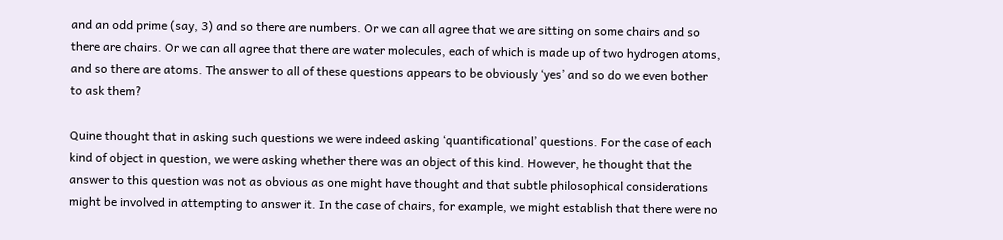and an odd prime (say, 3) and so there are numbers. Or we can all agree that we are sitting on some chairs and so there are chairs. Or we can all agree that there are water molecules, each of which is made up of two hydrogen atoms, and so there are atoms. The answer to all of these questions appears to be obviously ‘yes’ and so do we even bother to ask them?

Quine thought that in asking such questions we were indeed asking ‘quantificational’ questions. For the case of each kind of object in question, we were asking whether there was an object of this kind. However, he thought that the answer to this question was not as obvious as one might have thought and that subtle philosophical considerations might be involved in attempting to answer it. In the case of chairs, for example, we might establish that there were no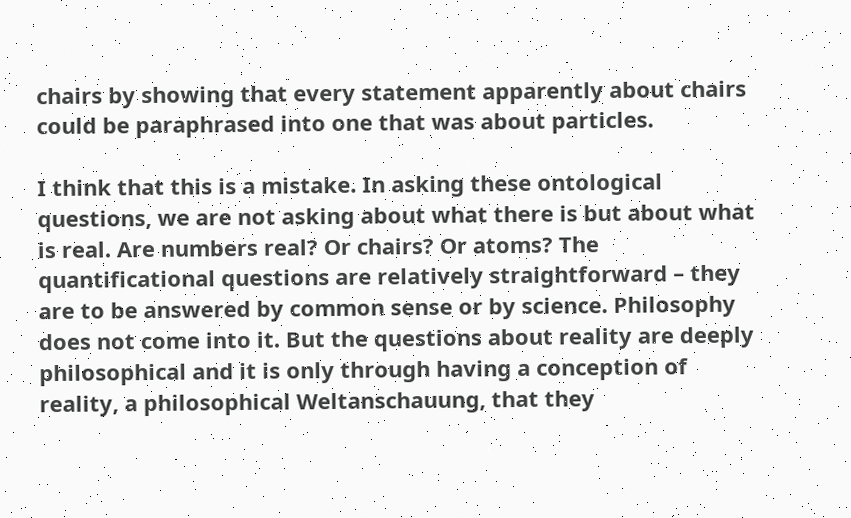chairs by showing that every statement apparently about chairs could be paraphrased into one that was about particles.

I think that this is a mistake. In asking these ontological questions, we are not asking about what there is but about what is real. Are numbers real? Or chairs? Or atoms? The quantificational questions are relatively straightforward – they are to be answered by common sense or by science. Philosophy does not come into it. But the questions about reality are deeply philosophical and it is only through having a conception of reality, a philosophical Weltanschauung, that they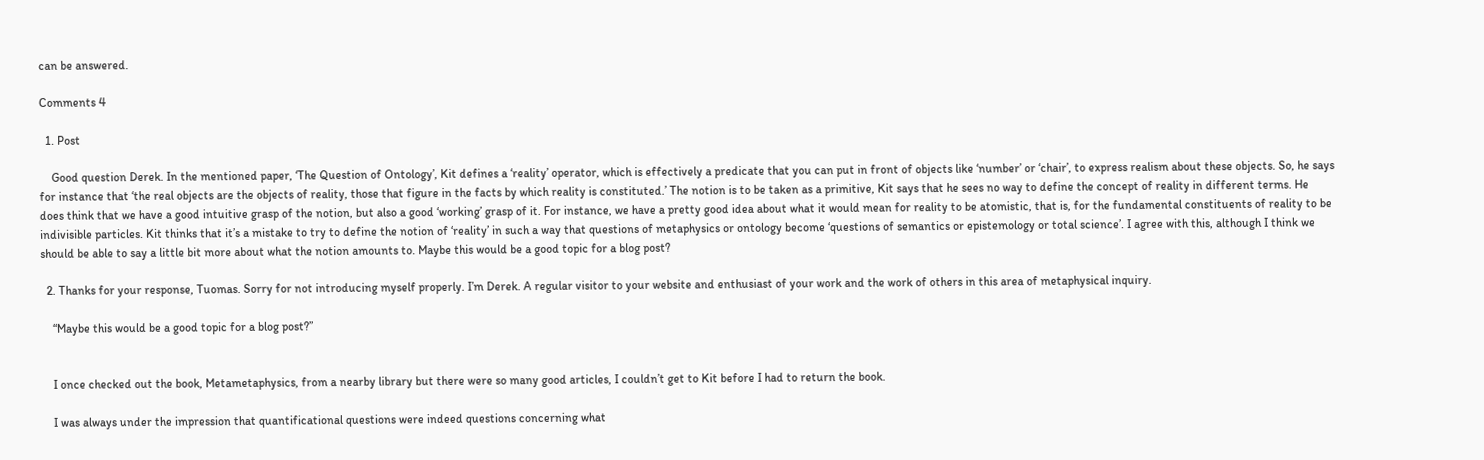can be answered.

Comments 4

  1. Post

    Good question Derek. In the mentioned paper, ‘The Question of Ontology’, Kit defines a ‘reality’ operator, which is effectively a predicate that you can put in front of objects like ‘number’ or ‘chair’, to express realism about these objects. So, he says for instance that ‘the real objects are the objects of reality, those that figure in the facts by which reality is constituted.’ The notion is to be taken as a primitive, Kit says that he sees no way to define the concept of reality in different terms. He does think that we have a good intuitive grasp of the notion, but also a good ‘working’ grasp of it. For instance, we have a pretty good idea about what it would mean for reality to be atomistic, that is, for the fundamental constituents of reality to be indivisible particles. Kit thinks that it’s a mistake to try to define the notion of ‘reality’ in such a way that questions of metaphysics or ontology become ‘questions of semantics or epistemology or total science’. I agree with this, although I think we should be able to say a little bit more about what the notion amounts to. Maybe this would be a good topic for a blog post?

  2. Thanks for your response, Tuomas. Sorry for not introducing myself properly. I’m Derek. A regular visitor to your website and enthusiast of your work and the work of others in this area of metaphysical inquiry.

    “Maybe this would be a good topic for a blog post?”


    I once checked out the book, Metametaphysics, from a nearby library but there were so many good articles, I couldn’t get to Kit before I had to return the book.

    I was always under the impression that quantificational questions were indeed questions concerning what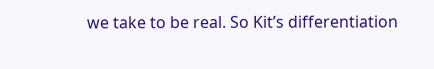we take to be real. So Kit’s differentiation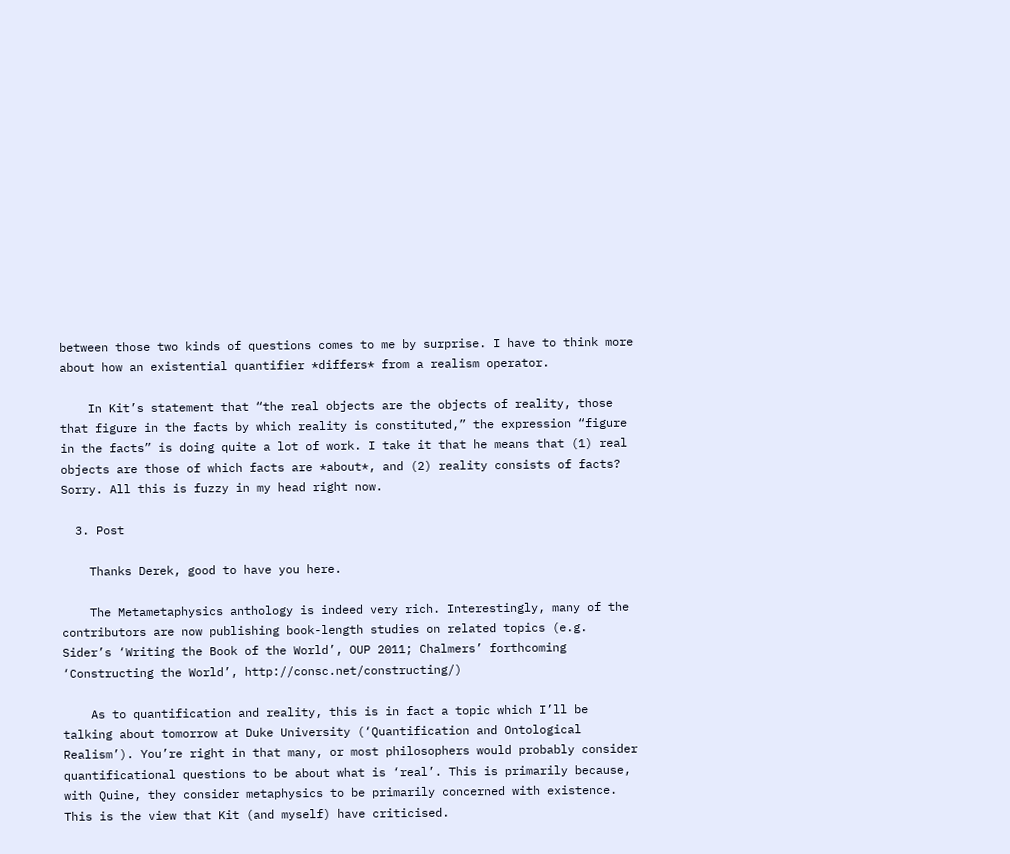between those two kinds of questions comes to me by surprise. I have to think more about how an existential quantifier *differs* from a realism operator.

    In Kit’s statement that “the real objects are the objects of reality, those that figure in the facts by which reality is constituted,” the expression “figure in the facts” is doing quite a lot of work. I take it that he means that (1) real objects are those of which facts are *about*, and (2) reality consists of facts? Sorry. All this is fuzzy in my head right now.

  3. Post

    Thanks Derek, good to have you here.

    The Metametaphysics anthology is indeed very rich. Interestingly, many of the contributors are now publishing book-length studies on related topics (e.g. Sider’s ‘Writing the Book of the World’, OUP 2011; Chalmers’ forthcoming ‘Constructing the World’, http://consc.net/constructing/)

    As to quantification and reality, this is in fact a topic which I’ll be talking about tomorrow at Duke University (‘Quantification and Ontological Realism’). You’re right in that many, or most philosophers would probably consider quantificational questions to be about what is ‘real’. This is primarily because, with Quine, they consider metaphysics to be primarily concerned with existence. This is the view that Kit (and myself) have criticised.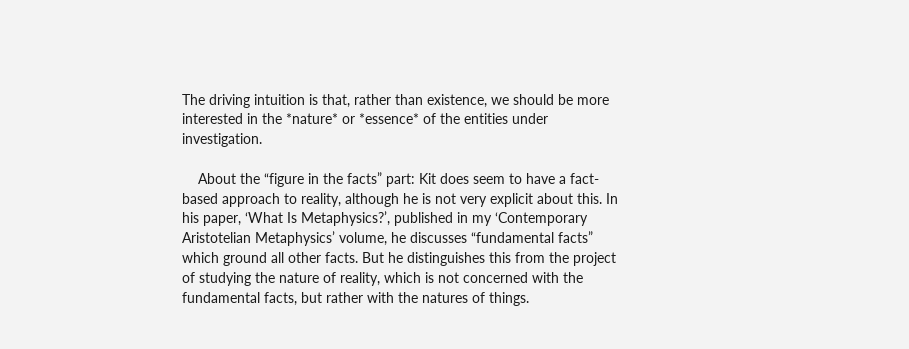The driving intuition is that, rather than existence, we should be more interested in the *nature* or *essence* of the entities under investigation.

    About the “figure in the facts” part: Kit does seem to have a fact-based approach to reality, although he is not very explicit about this. In his paper, ‘What Is Metaphysics?’, published in my ‘Contemporary Aristotelian Metaphysics’ volume, he discusses “fundamental facts” which ground all other facts. But he distinguishes this from the project of studying the nature of reality, which is not concerned with the fundamental facts, but rather with the natures of things.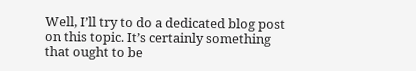Well, I’ll try to do a dedicated blog post on this topic. It’s certainly something that ought to be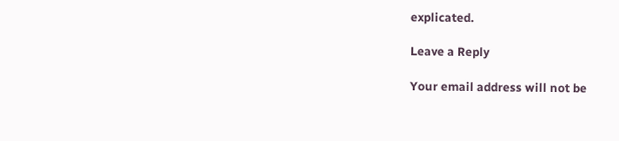explicated.

Leave a Reply

Your email address will not be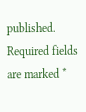published. Required fields are marked *